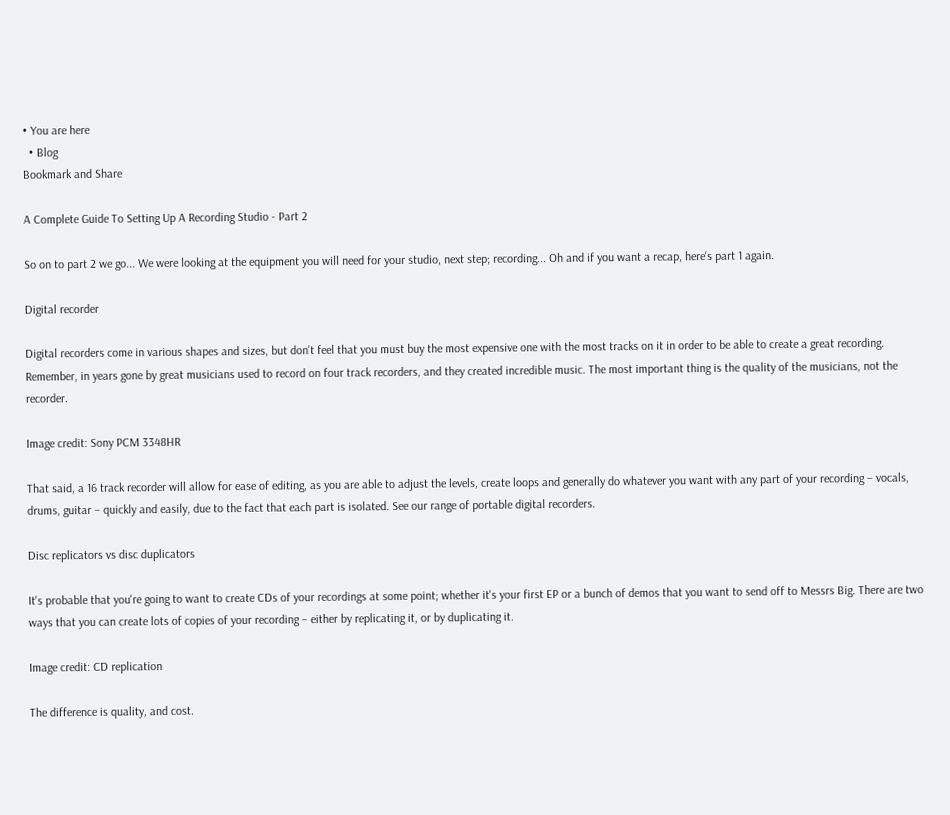• You are here
  • Blog
Bookmark and Share

A Complete Guide To Setting Up A Recording Studio - Part 2

So on to part 2 we go... We were looking at the equipment you will need for your studio, next step; recording... Oh and if you want a recap, here's part 1 again.

Digital recorder

Digital recorders come in various shapes and sizes, but don't feel that you must buy the most expensive one with the most tracks on it in order to be able to create a great recording. Remember, in years gone by great musicians used to record on four track recorders, and they created incredible music. The most important thing is the quality of the musicians, not the recorder.

Image credit: Sony PCM 3348HR

That said, a 16 track recorder will allow for ease of editing, as you are able to adjust the levels, create loops and generally do whatever you want with any part of your recording – vocals, drums, guitar – quickly and easily, due to the fact that each part is isolated. See our range of portable digital recorders.

Disc replicators vs disc duplicators

It's probable that you're going to want to create CDs of your recordings at some point; whether it's your first EP or a bunch of demos that you want to send off to Messrs Big. There are two ways that you can create lots of copies of your recording – either by replicating it, or by duplicating it.

Image credit: CD replication

The difference is quality, and cost.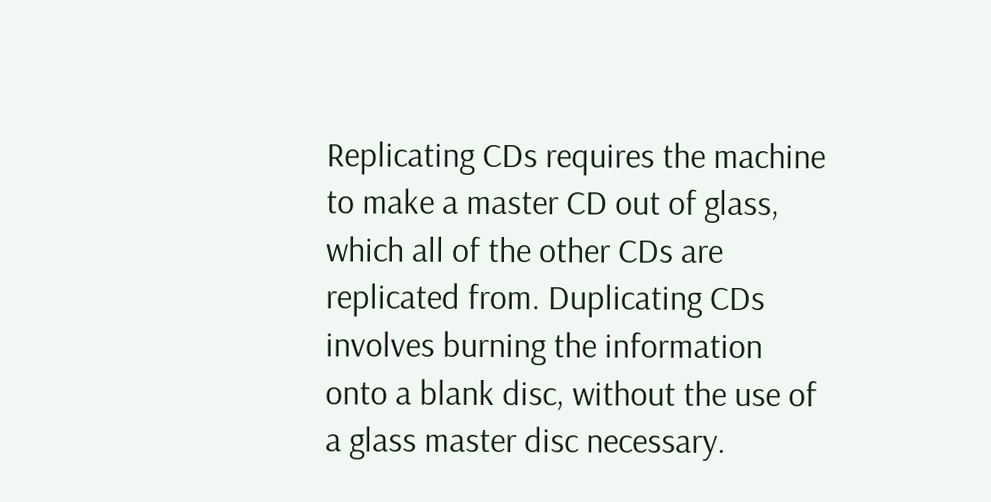Replicating CDs requires the machine to make a master CD out of glass, which all of the other CDs are replicated from. Duplicating CDs involves burning the information onto a blank disc, without the use of a glass master disc necessary.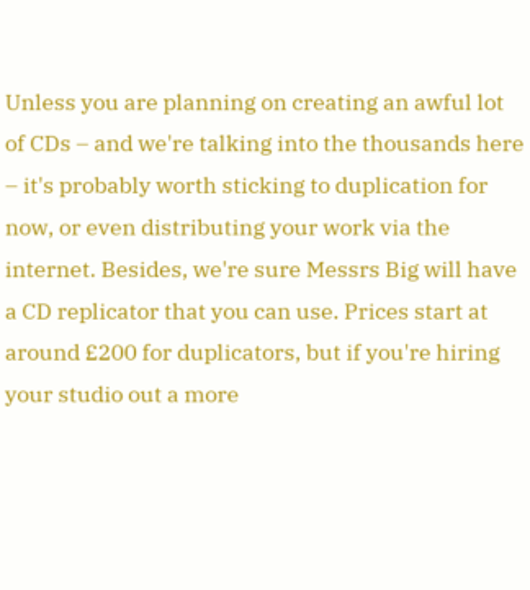Unless you are planning on creating an awful lot of CDs – and we're talking into the thousands here – it's probably worth sticking to duplication for now, or even distributing your work via the internet. Besides, we're sure Messrs Big will have a CD replicator that you can use. Prices start at around £200 for duplicators, but if you're hiring your studio out a more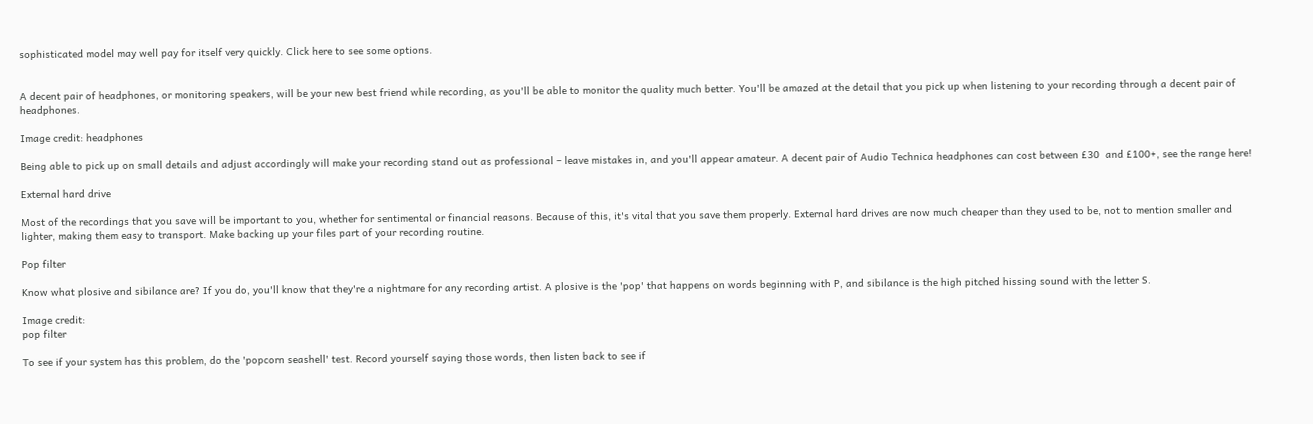sophisticated model may well pay for itself very quickly. Click here to see some options.


A decent pair of headphones, or monitoring speakers, will be your new best friend while recording, as you'll be able to monitor the quality much better. You'll be amazed at the detail that you pick up when listening to your recording through a decent pair of headphones.

Image credit: headphones

Being able to pick up on small details and adjust accordingly will make your recording stand out as professional – leave mistakes in, and you'll appear amateur. A decent pair of Audio Technica headphones can cost between £30  and £100+, see the range here!

External hard drive

Most of the recordings that you save will be important to you, whether for sentimental or financial reasons. Because of this, it's vital that you save them properly. External hard drives are now much cheaper than they used to be, not to mention smaller and lighter, making them easy to transport. Make backing up your files part of your recording routine.

Pop filter

Know what plosive and sibilance are? If you do, you'll know that they're a nightmare for any recording artist. A plosive is the 'pop' that happens on words beginning with P, and sibilance is the high pitched hissing sound with the letter S.

Image credit:
pop filter

To see if your system has this problem, do the 'popcorn seashell' test. Record yourself saying those words, then listen back to see if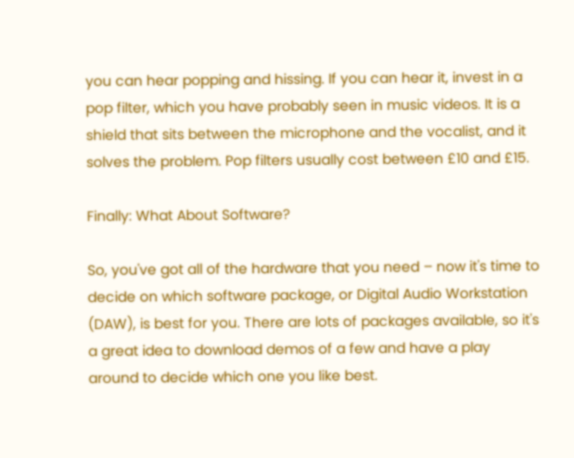you can hear popping and hissing. If you can hear it, invest in a pop filter, which you have probably seen in music videos. It is a shield that sits between the microphone and the vocalist, and it solves the problem. Pop filters usually cost between £10 and £15.

Finally: What About Software?

So, you've got all of the hardware that you need – now it's time to decide on which software package, or Digital Audio Workstation (DAW), is best for you. There are lots of packages available, so it's a great idea to download demos of a few and have a play around to decide which one you like best.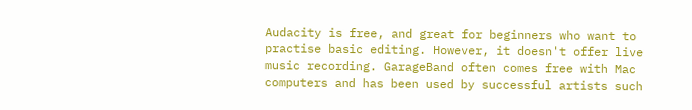Audacity is free, and great for beginners who want to practise basic editing. However, it doesn't offer live music recording. GarageBand often comes free with Mac computers and has been used by successful artists such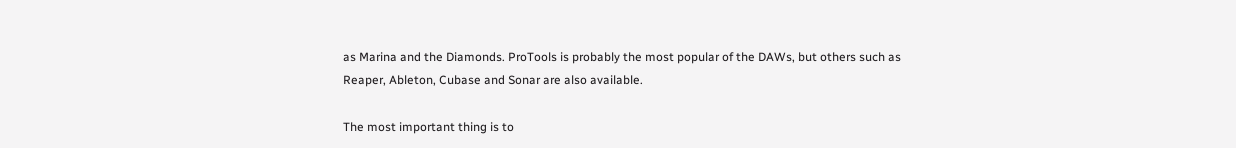as Marina and the Diamonds. ProTools is probably the most popular of the DAWs, but others such as Reaper, Ableton, Cubase and Sonar are also available.

The most important thing is to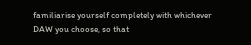familiarise yourself completely with whichever DAW you choose, so that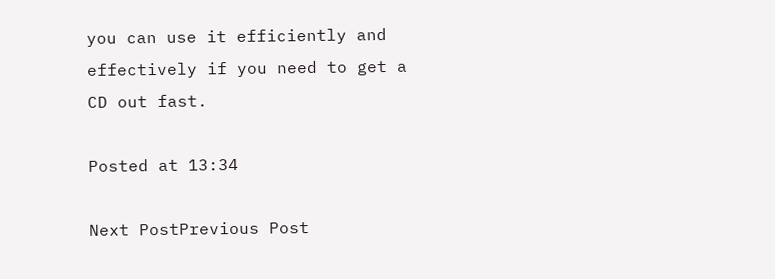you can use it efficiently and effectively if you need to get a CD out fast.

Posted at 13:34

Next PostPrevious Post